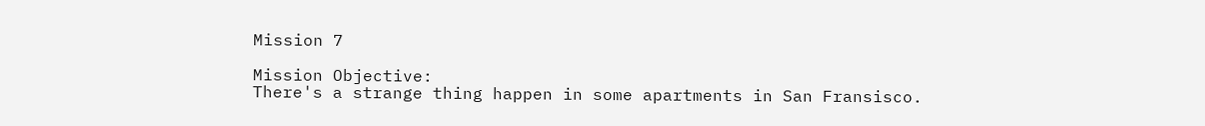Mission 7

Mission Objective:
There's a strange thing happen in some apartments in San Fransisco.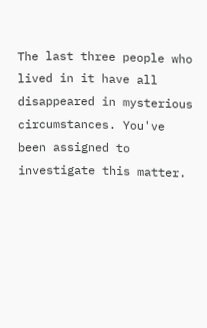The last three people who lived in it have all disappeared in mysterious circumstances. You've been assigned to investigate this matter.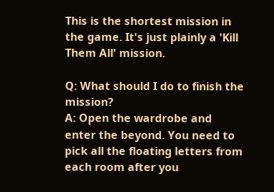This is the shortest mission in the game. It's just plainly a 'Kill Them All' mission.

Q: What should I do to finish the mission?
A: Open the wardrobe and enter the beyond. You need to pick all the floating letters from each room after you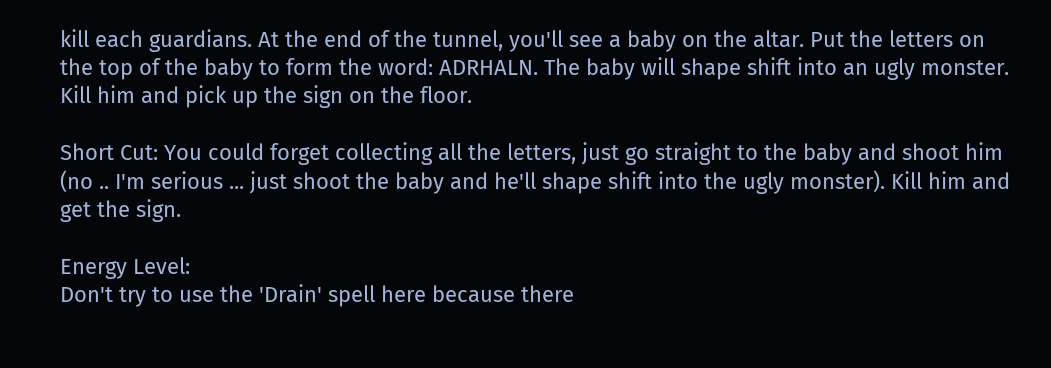kill each guardians. At the end of the tunnel, you'll see a baby on the altar. Put the letters on the top of the baby to form the word: ADRHALN. The baby will shape shift into an ugly monster. Kill him and pick up the sign on the floor.

Short Cut: You could forget collecting all the letters, just go straight to the baby and shoot him (no .. I'm serious ... just shoot the baby and he'll shape shift into the ugly monster). Kill him and get the sign.

Energy Level:
Don't try to use the 'Drain' spell here because there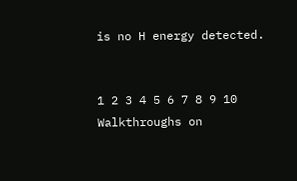is no H energy detected.


1 2 3 4 5 6 7 8 9 10
Walkthroughs on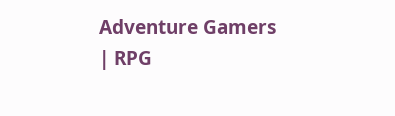Adventure Gamers
| RPG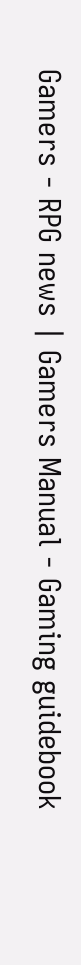Gamers - RPG news | Gamers Manual - Gaming guidebook